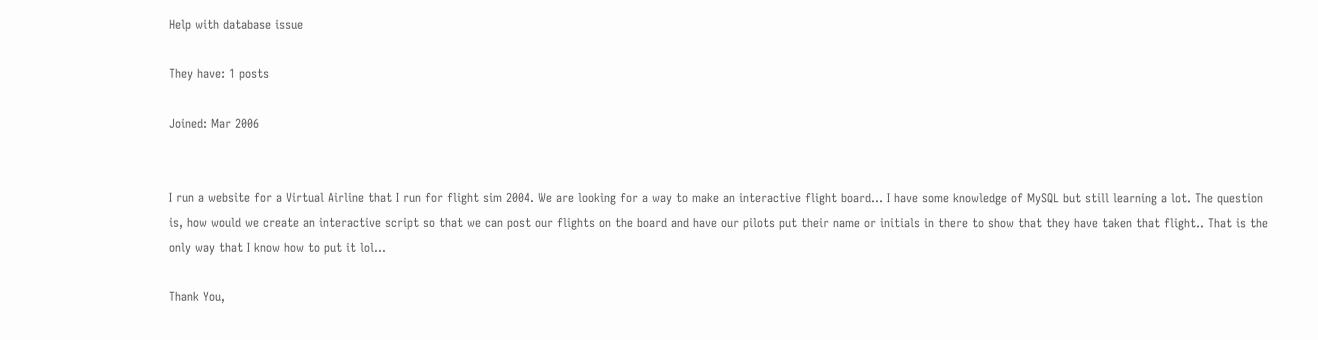Help with database issue

They have: 1 posts

Joined: Mar 2006


I run a website for a Virtual Airline that I run for flight sim 2004. We are looking for a way to make an interactive flight board... I have some knowledge of MySQL but still learning a lot. The question is, how would we create an interactive script so that we can post our flights on the board and have our pilots put their name or initials in there to show that they have taken that flight.. That is the only way that I know how to put it lol...

Thank You,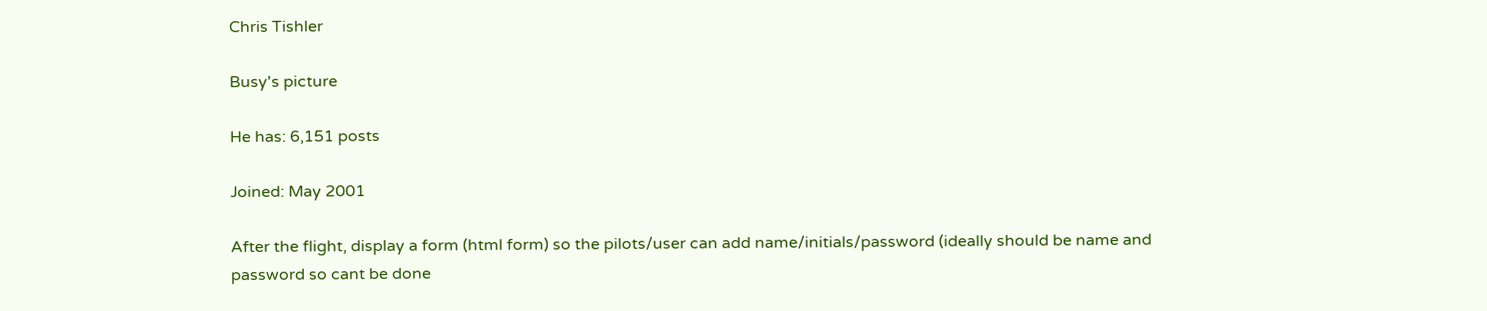Chris Tishler

Busy's picture

He has: 6,151 posts

Joined: May 2001

After the flight, display a form (html form) so the pilots/user can add name/initials/password (ideally should be name and password so cant be done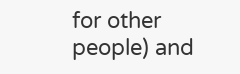for other people) and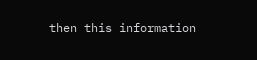then this information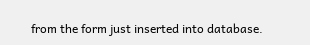from the form just inserted into database.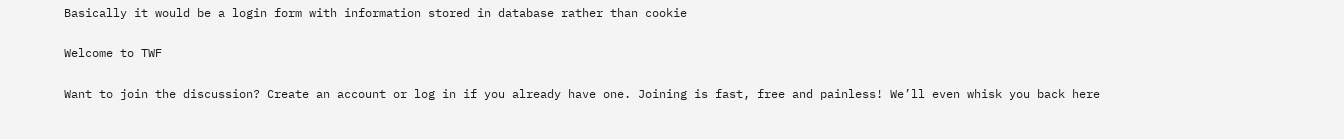Basically it would be a login form with information stored in database rather than cookie

Welcome to TWF

Want to join the discussion? Create an account or log in if you already have one. Joining is fast, free and painless! We’ll even whisk you back here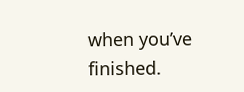when you’ve finished.